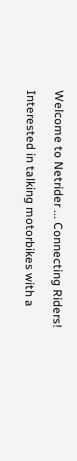Welcome to Netrider ... Connecting Riders!

Interested in talking motorbikes with a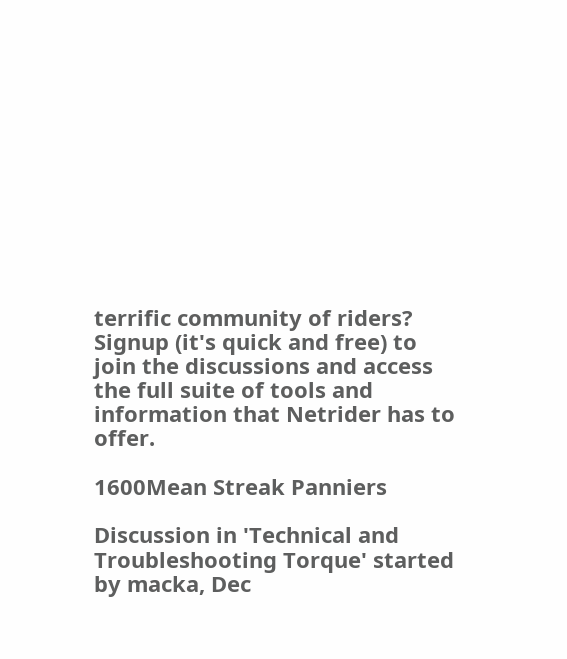terrific community of riders?
Signup (it's quick and free) to join the discussions and access the full suite of tools and information that Netrider has to offer.

1600Mean Streak Panniers

Discussion in 'Technical and Troubleshooting Torque' started by macka, Dec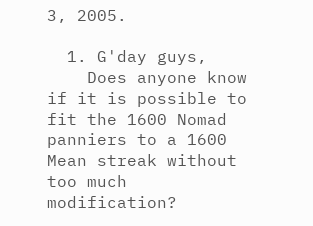3, 2005.

  1. G'day guys,
    Does anyone know if it is possible to fit the 1600 Nomad panniers to a 1600 Mean streak without too much modification?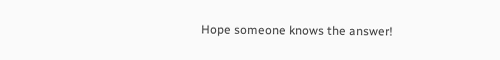Hope someone knows the answer!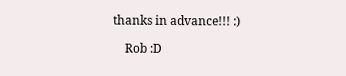thanks in advance!!! :)

    Rob :D